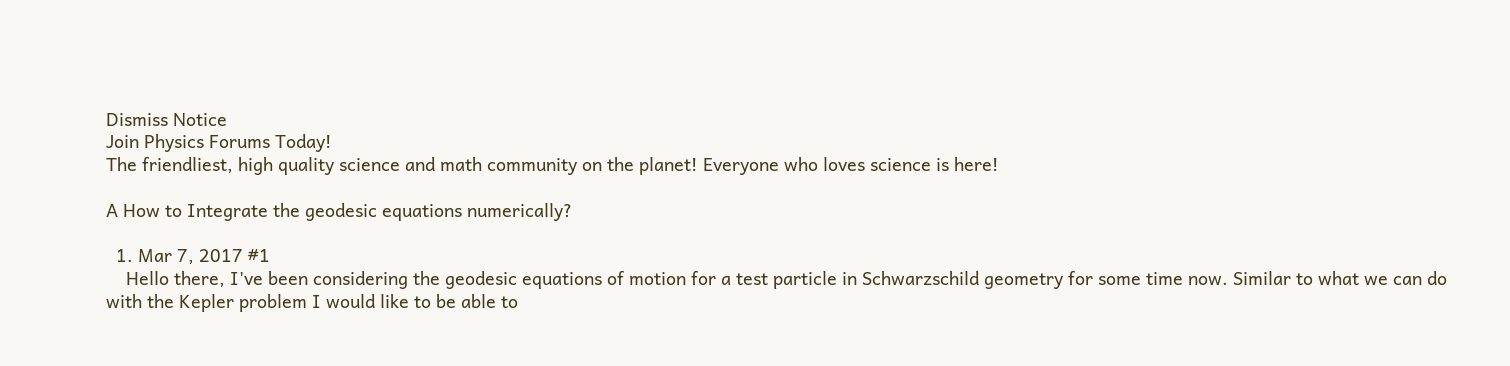Dismiss Notice
Join Physics Forums Today!
The friendliest, high quality science and math community on the planet! Everyone who loves science is here!

A How to Integrate the geodesic equations numerically?

  1. Mar 7, 2017 #1
    Hello there, I've been considering the geodesic equations of motion for a test particle in Schwarzschild geometry for some time now. Similar to what we can do with the Kepler problem I would like to be able to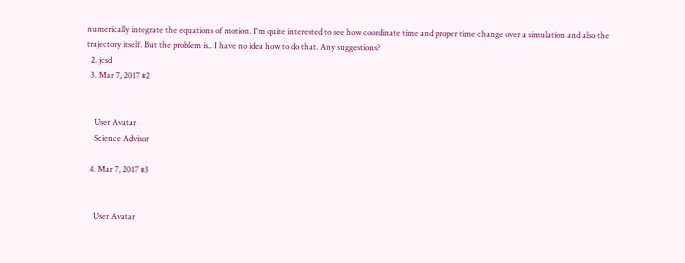numerically integrate the equations of motion. I'm quite interested to see how coordinate time and proper time change over a simulation and also the trajectory itself. But the problem is.. I have no idea how to do that. Any suggestions?
  2. jcsd
  3. Mar 7, 2017 #2


    User Avatar
    Science Advisor

  4. Mar 7, 2017 #3


    User Avatar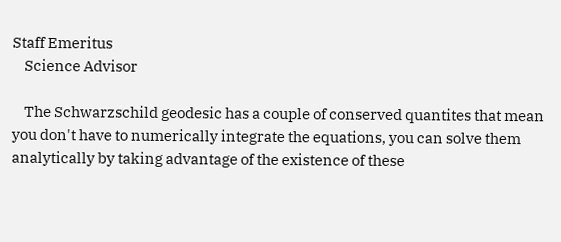Staff Emeritus
    Science Advisor

    The Schwarzschild geodesic has a couple of conserved quantites that mean you don't have to numerically integrate the equations, you can solve them analytically by taking advantage of the existence of these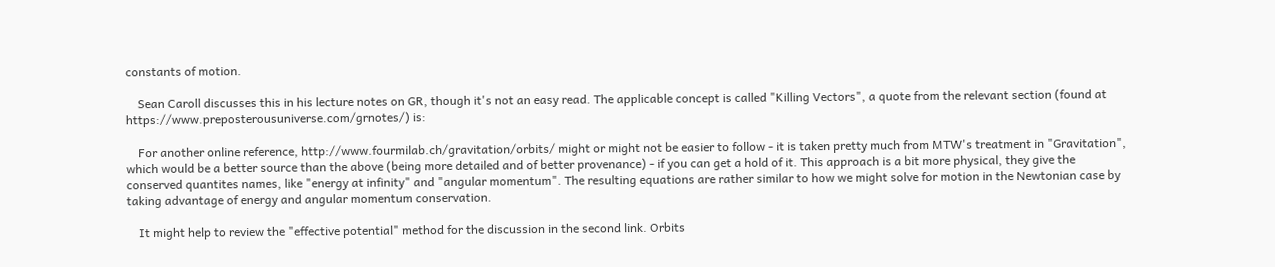constants of motion.

    Sean Caroll discusses this in his lecture notes on GR, though it's not an easy read. The applicable concept is called "Killing Vectors", a quote from the relevant section (found at https://www.preposterousuniverse.com/grnotes/) is:

    For another online reference, http://www.fourmilab.ch/gravitation/orbits/ might or might not be easier to follow - it is taken pretty much from MTW's treatment in "Gravitation", which would be a better source than the above (being more detailed and of better provenance) - if you can get a hold of it. This approach is a bit more physical, they give the conserved quantites names, like "energy at infinity" and "angular momentum". The resulting equations are rather similar to how we might solve for motion in the Newtonian case by taking advantage of energy and angular momentum conservation.

    It might help to review the "effective potential" method for the discussion in the second link. Orbits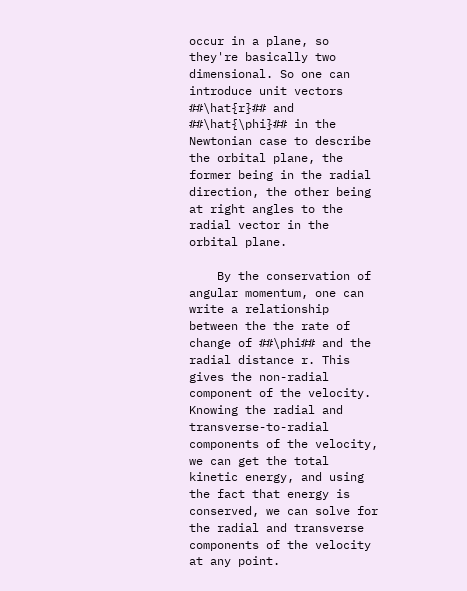occur in a plane, so they're basically two dimensional. So one can introduce unit vectors ##\hat{r}## and ##\hat{\phi}## in the Newtonian case to describe the orbital plane, the former being in the radial direction, the other being at right angles to the radial vector in the orbital plane.

    By the conservation of angular momentum, one can write a relationship between the the rate of change of ##\phi## and the radial distance r. This gives the non-radial component of the velocity. Knowing the radial and transverse-to-radial components of the velocity, we can get the total kinetic energy, and using the fact that energy is conserved, we can solve for the radial and transverse components of the velocity at any point.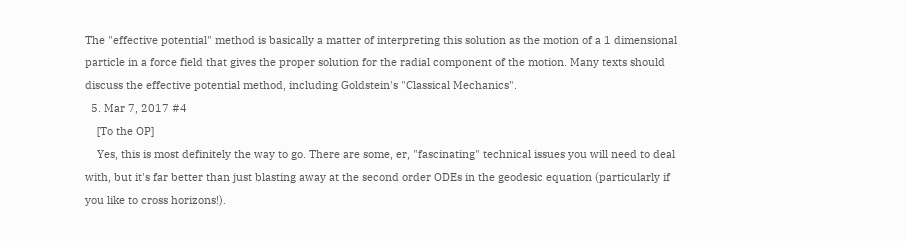The "effective potential" method is basically a matter of interpreting this solution as the motion of a 1 dimensional particle in a force field that gives the proper solution for the radial component of the motion. Many texts should discuss the effective potential method, including Goldstein's "Classical Mechanics".
  5. Mar 7, 2017 #4
    [To the OP]
    Yes, this is most definitely the way to go. There are some, er, "fascinating" technical issues you will need to deal with, but it's far better than just blasting away at the second order ODEs in the geodesic equation (particularly if you like to cross horizons!).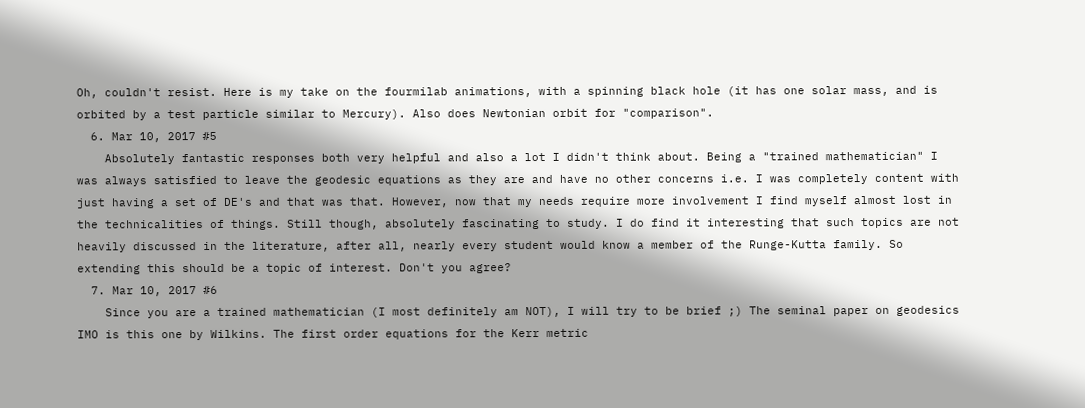Oh, couldn't resist. Here is my take on the fourmilab animations, with a spinning black hole (it has one solar mass, and is orbited by a test particle similar to Mercury). Also does Newtonian orbit for "comparison".
  6. Mar 10, 2017 #5
    Absolutely fantastic responses both very helpful and also a lot I didn't think about. Being a "trained mathematician" I was always satisfied to leave the geodesic equations as they are and have no other concerns i.e. I was completely content with just having a set of DE's and that was that. However, now that my needs require more involvement I find myself almost lost in the technicalities of things. Still though, absolutely fascinating to study. I do find it interesting that such topics are not heavily discussed in the literature, after all, nearly every student would know a member of the Runge-Kutta family. So extending this should be a topic of interest. Don't you agree?
  7. Mar 10, 2017 #6
    Since you are a trained mathematician (I most definitely am NOT), I will try to be brief ;) The seminal paper on geodesics IMO is this one by Wilkins. The first order equations for the Kerr metric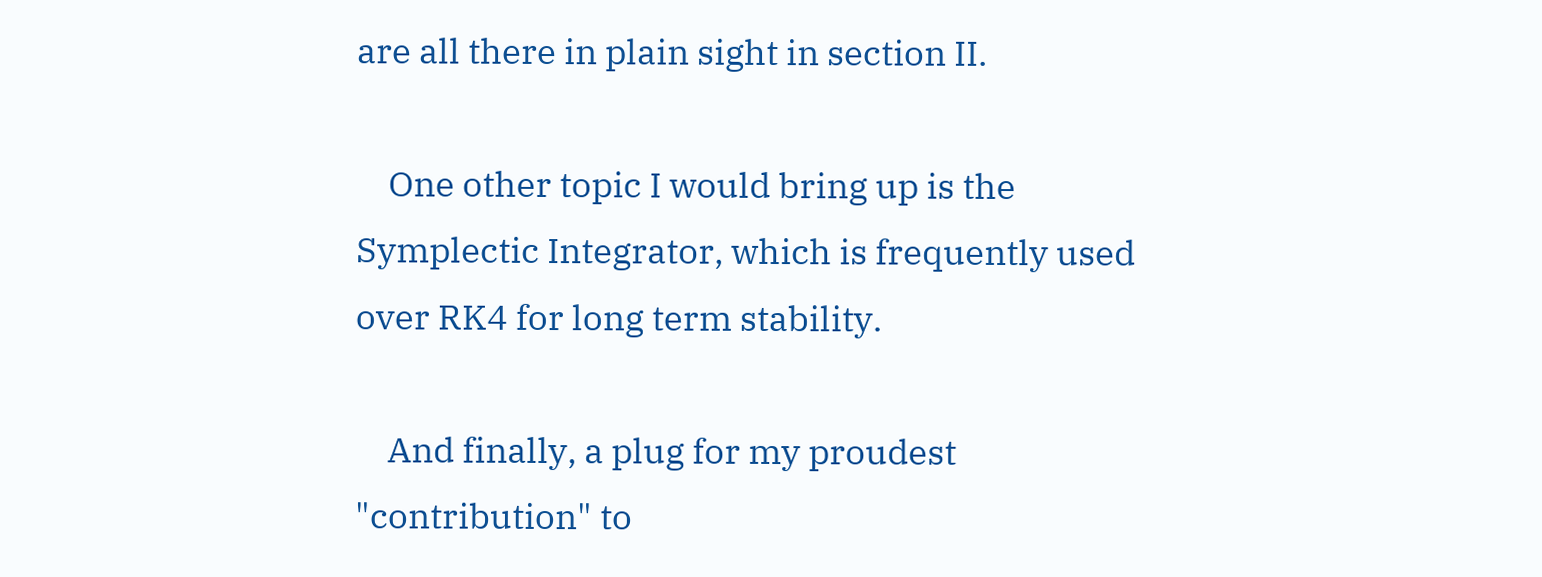are all there in plain sight in section II.

    One other topic I would bring up is the Symplectic Integrator, which is frequently used over RK4 for long term stability.

    And finally, a plug for my proudest "contribution" to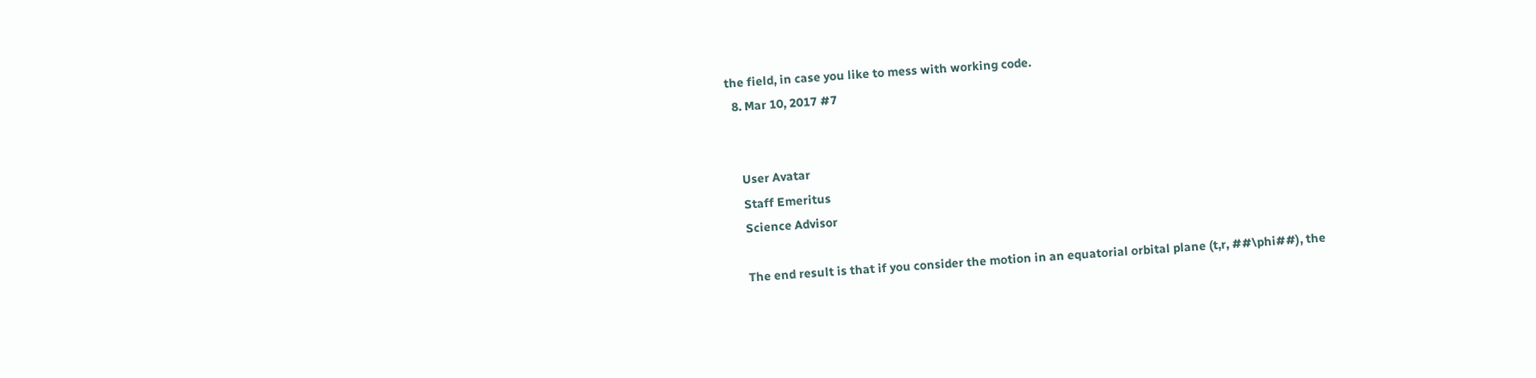the field, in case you like to mess with working code.
  8. Mar 10, 2017 #7


    User Avatar
    Staff Emeritus
    Science Advisor

    The end result is that if you consider the motion in an equatorial orbital plane (t,r, ##\phi##), the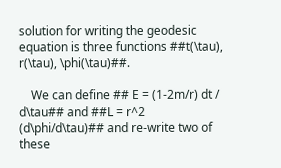solution for writing the geodesic equation is three functions ##t(\tau), r(\tau), \phi(\tau)##.

    We can define ## E = (1-2m/r) dt / d\tau## and ##L = r^2 (d\phi/d\tau)## and re-write two of these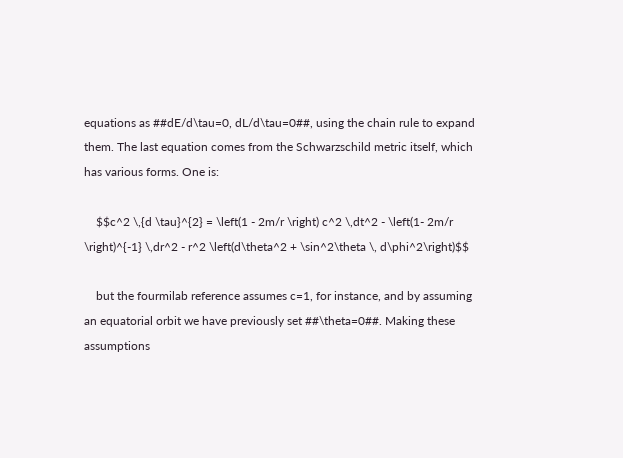equations as ##dE/d\tau=0, dL/d\tau=0##, using the chain rule to expand them. The last equation comes from the Schwarzschild metric itself, which has various forms. One is:

    $$c^2 \,{d \tau}^{2} = \left(1 - 2m/r \right) c^2 \,dt^2 - \left(1- 2m/r \right)^{-1} \,dr^2 - r^2 \left(d\theta^2 + \sin^2\theta \, d\phi^2\right)$$

    but the fourmilab reference assumes c=1, for instance, and by assuming an equatorial orbit we have previously set ##\theta=0##. Making these assumptions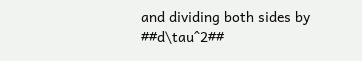and dividing both sides by ##d\tau^2##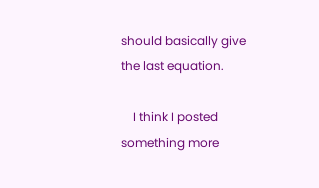should basically give the last equation.

    I think I posted something more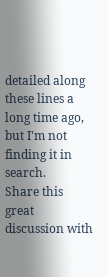detailed along these lines a long time ago, but I'm not finding it in search.
Share this great discussion with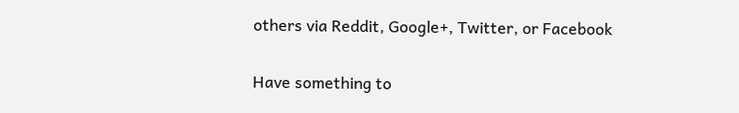others via Reddit, Google+, Twitter, or Facebook

Have something to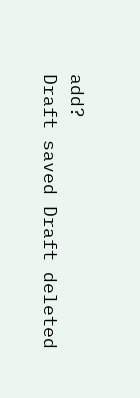add?
Draft saved Draft deleted